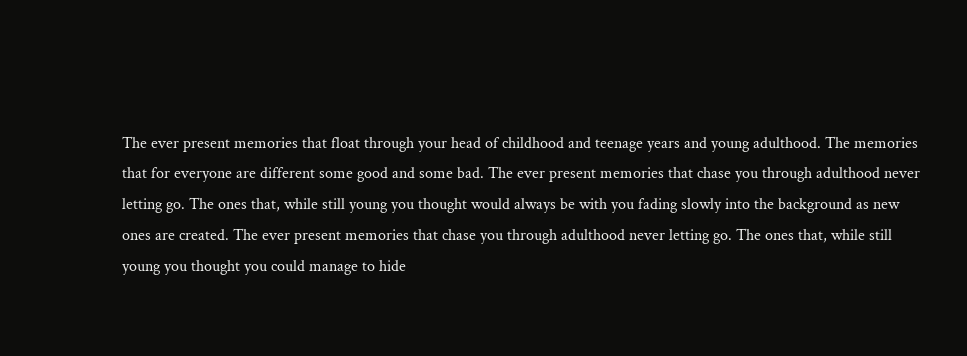The ever present memories that float through your head of childhood and teenage years and young adulthood. The memories that for everyone are different some good and some bad. The ever present memories that chase you through adulthood never letting go. The ones that, while still young you thought would always be with you fading slowly into the background as new ones are created. The ever present memories that chase you through adulthood never letting go. The ones that, while still young you thought you could manage to hide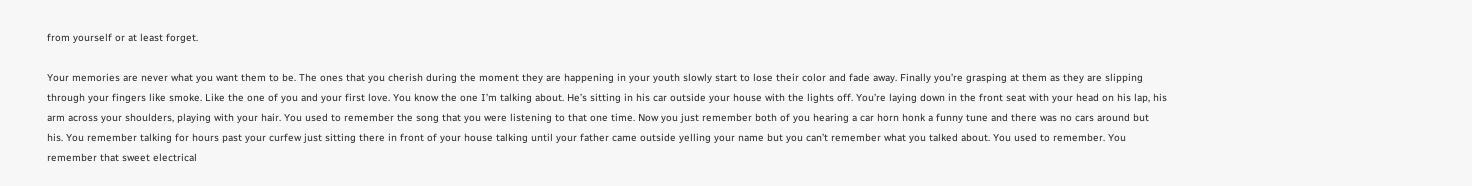from yourself or at least forget.

Your memories are never what you want them to be. The ones that you cherish during the moment they are happening in your youth slowly start to lose their color and fade away. Finally you’re grasping at them as they are slipping through your fingers like smoke. Like the one of you and your first love. You know the one I’m talking about. He’s sitting in his car outside your house with the lights off. You’re laying down in the front seat with your head on his lap, his arm across your shoulders, playing with your hair. You used to remember the song that you were listening to that one time. Now you just remember both of you hearing a car horn honk a funny tune and there was no cars around but his. You remember talking for hours past your curfew just sitting there in front of your house talking until your father came outside yelling your name but you can’t remember what you talked about. You used to remember. You remember that sweet electrical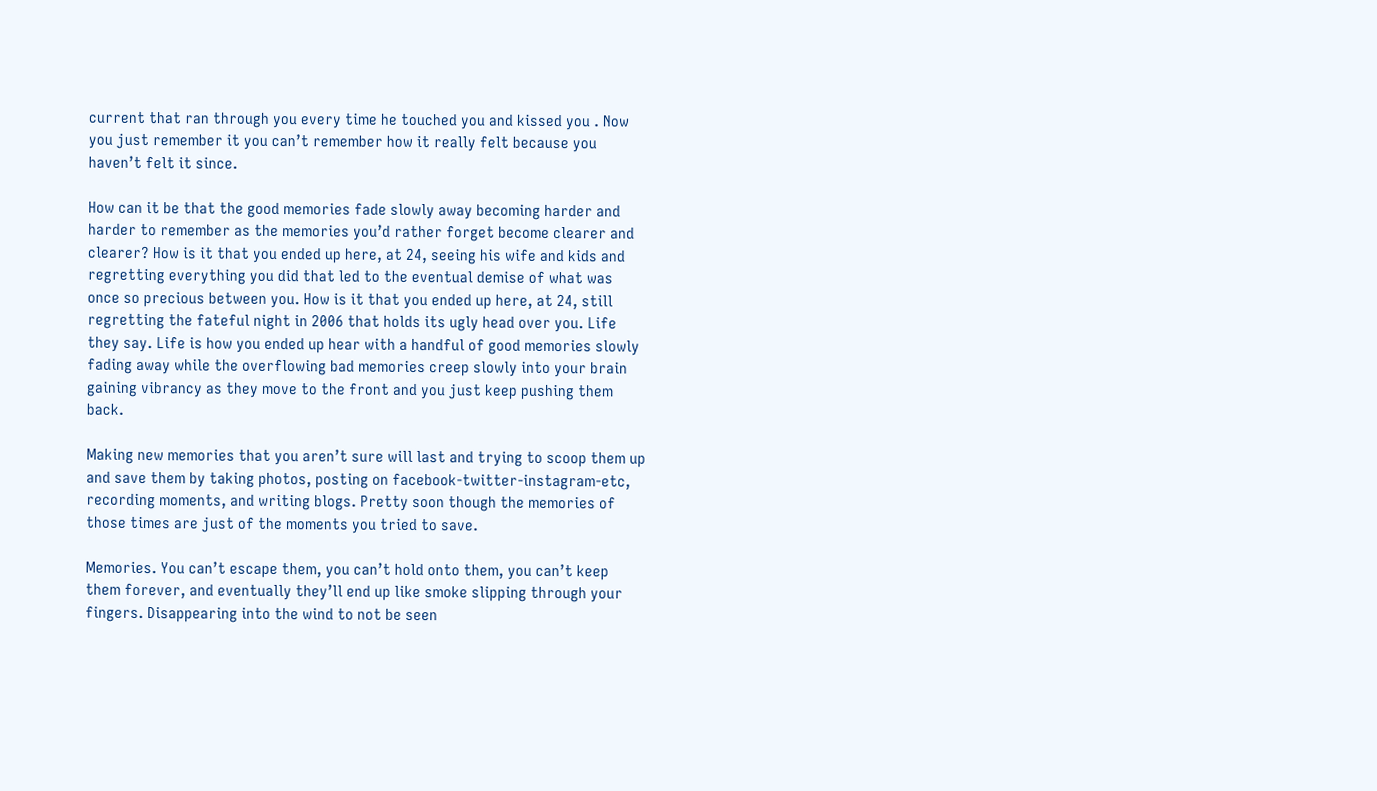current that ran through you every time he touched you and kissed you . Now you just remember it you can’t remember how it really felt because you haven’t felt it since.

How can it be that the good memories fade slowly away becoming harder and harder to remember as the memories you’d rather forget become clearer and clearer? How is it that you ended up here, at 24, seeing his wife and kids and regretting everything you did that led to the eventual demise of what was once so precious between you. How is it that you ended up here, at 24, still regretting the fateful night in 2006 that holds its ugly head over you. Life they say. Life is how you ended up hear with a handful of good memories slowly fading away while the overflowing bad memories creep slowly into your brain gaining vibrancy as they move to the front and you just keep pushing them back.

Making new memories that you aren’t sure will last and trying to scoop them up and save them by taking photos, posting on facebook-twitter-instagram-etc, recording moments, and writing blogs. Pretty soon though the memories of those times are just of the moments you tried to save.

Memories. You can’t escape them, you can’t hold onto them, you can’t keep them forever, and eventually they’ll end up like smoke slipping through your fingers. Disappearing into the wind to not be seen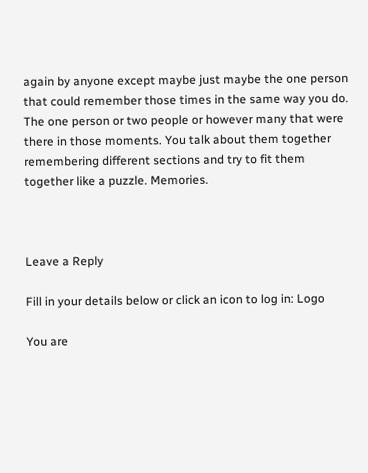again by anyone except maybe just maybe the one person that could remember those times in the same way you do. The one person or two people or however many that were there in those moments. You talk about them together remembering different sections and try to fit them together like a puzzle. Memories.



Leave a Reply

Fill in your details below or click an icon to log in: Logo

You are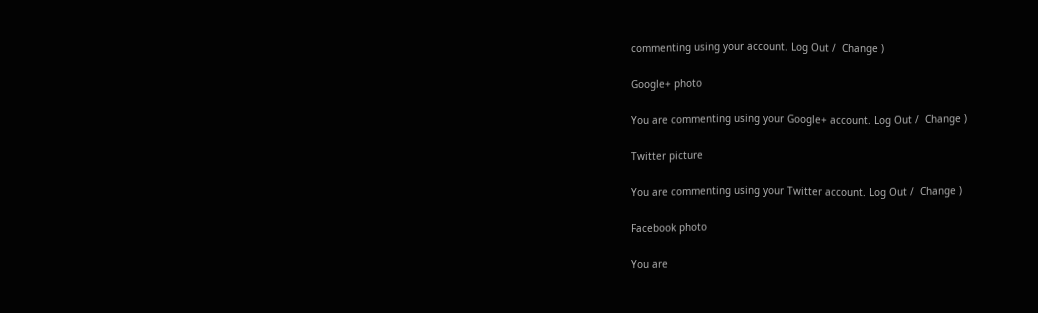commenting using your account. Log Out /  Change )

Google+ photo

You are commenting using your Google+ account. Log Out /  Change )

Twitter picture

You are commenting using your Twitter account. Log Out /  Change )

Facebook photo

You are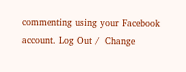commenting using your Facebook account. Log Out /  Change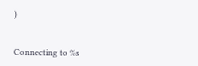)


Connecting to %s